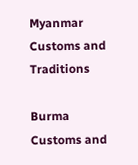Myanmar Customs and Traditions

Burma Customs and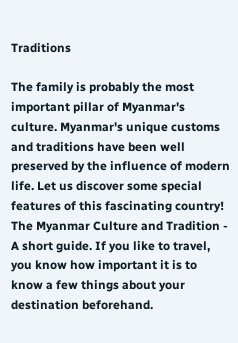Traditions

The family is probably the most important pillar of Myanmar's culture. Myanmar's unique customs and traditions have been well preserved by the influence of modern life. Let us discover some special features of this fascinating country! The Myanmar Culture and Tradition - A short guide. If you like to travel, you know how important it is to know a few things about your destination beforehand.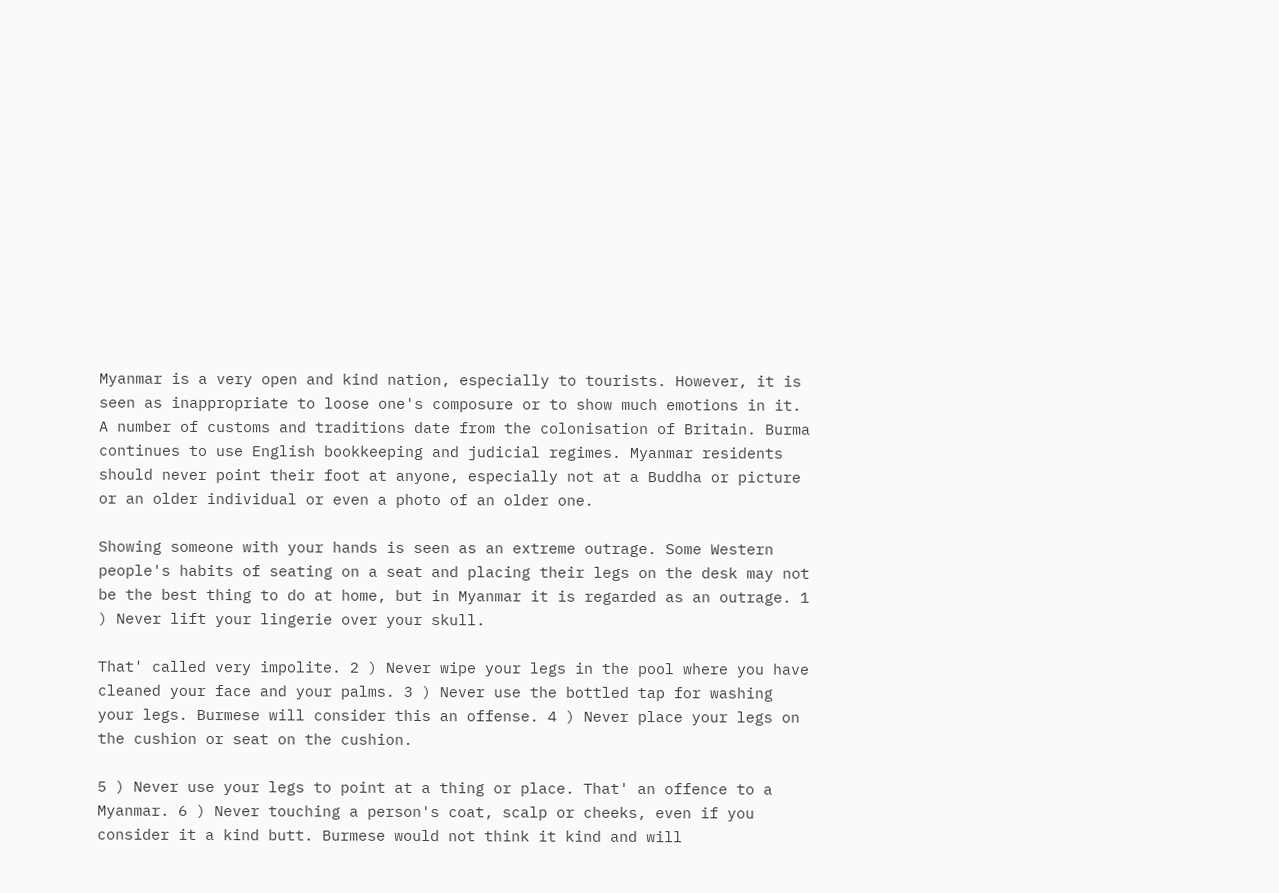Myanmar is a very open and kind nation, especially to tourists. However, it is seen as inappropriate to loose one's composure or to show much emotions in it. A number of customs and traditions date from the colonisation of Britain. Burma continues to use English bookkeeping and judicial regimes. Myanmar residents should never point their foot at anyone, especially not at a Buddha or picture or an older individual or even a photo of an older one.

Showing someone with your hands is seen as an extreme outrage. Some Western people's habits of seating on a seat and placing their legs on the desk may not be the best thing to do at home, but in Myanmar it is regarded as an outrage. 1 ) Never lift your lingerie over your skull.

That' called very impolite. 2 ) Never wipe your legs in the pool where you have cleaned your face and your palms. 3 ) Never use the bottled tap for washing your legs. Burmese will consider this an offense. 4 ) Never place your legs on the cushion or seat on the cushion.

5 ) Never use your legs to point at a thing or place. That' an offence to a Myanmar. 6 ) Never touching a person's coat, scalp or cheeks, even if you consider it a kind butt. Burmese would not think it kind and will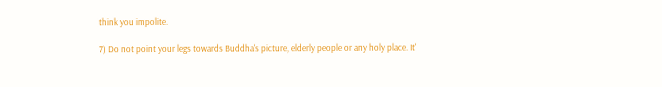think you impolite.

7) Do not point your legs towards Buddha's picture, elderly people or any holy place. It'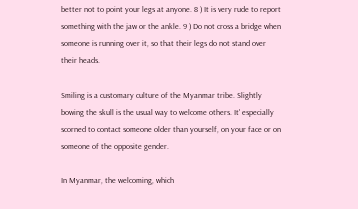better not to point your legs at anyone. 8 ) It is very rude to report something with the jaw or the ankle. 9 ) Do not cross a bridge when someone is running over it, so that their legs do not stand over their heads.

Smiling is a customary culture of the Myanmar tribe. Slightly bowing the skull is the usual way to welcome others. It' especially scorned to contact someone older than yourself, on your face or on someone of the opposite gender.

In Myanmar, the welcoming, which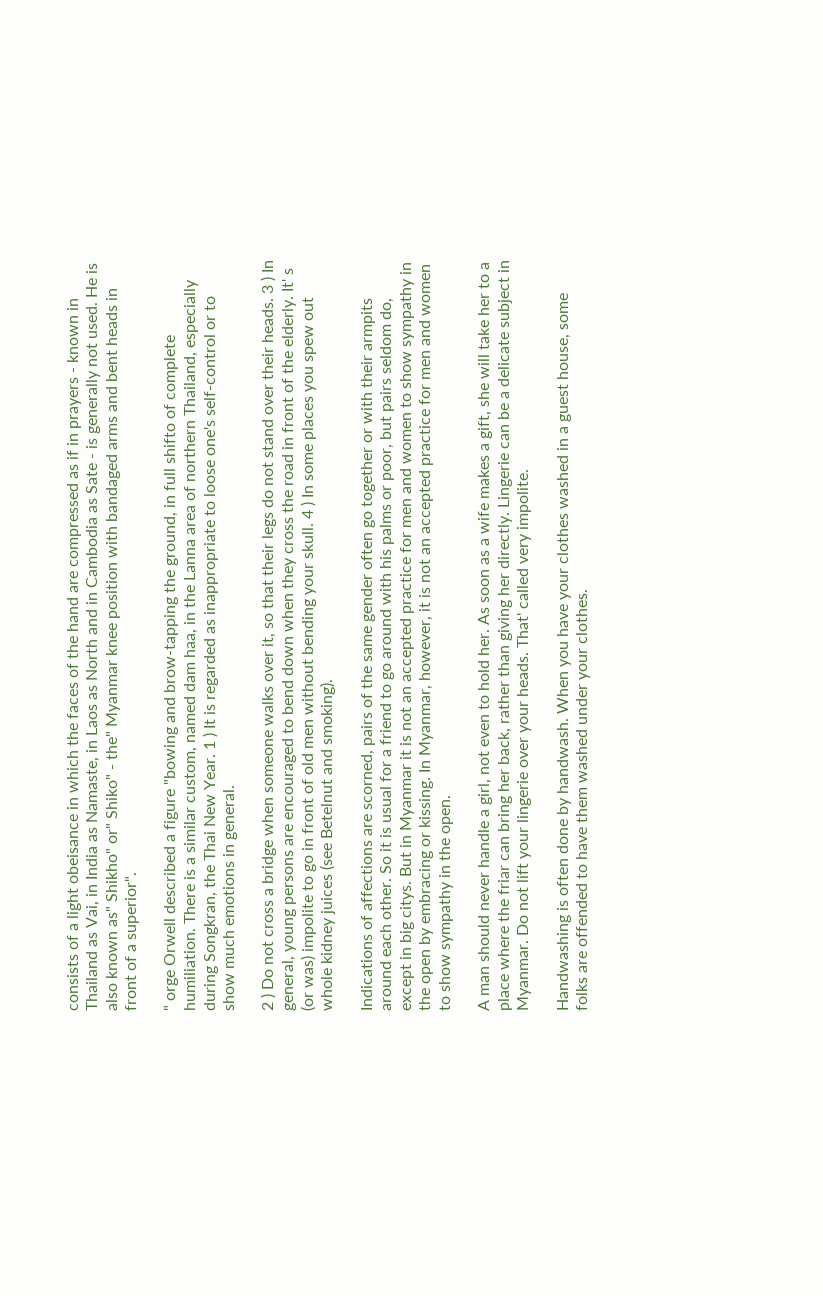consists of a light obeisance in which the faces of the hand are compressed as if in prayers - known in Thailand as Vai, in India as Namaste, in Laos as North and in Cambodia as Sate - is generally not used. He is also known as" Shikho" or" Shiko" - the" Myanmar knee position with bandaged arms and bent heads in front of a superior".

" orge Orwell described a figure "bowing and brow-tapping the ground, in full shifto of complete humiliation. There is a similar custom, named dam haa, in the Lanna area of northern Thailand, especially during Songkran, the Thai New Year. 1 ) It is regarded as inappropriate to loose one's self-control or to show much emotions in general.

2 ) Do not cross a bridge when someone walks over it, so that their legs do not stand over their heads. 3 ) In general, young persons are encouraged to bend down when they cross the road in front of the elderly. It' s (or was) impolite to go in front of old men without bending your skull. 4 ) In some places you spew out whole kidney juices (see Betelnut and smoking).

Indications of affections are scorned, pairs of the same gender often go together or with their armpits around each other. So it is usual for a friend to go around with his palms or poor, but pairs seldom do, except in big citys. But in Myanmar it is not an accepted practice for men and women to show sympathy in the open by embracing or kissing. In Myanmar, however, it is not an accepted practice for men and women to show sympathy in the open.

A man should never handle a girl, not even to hold her. As soon as a wife makes a gift, she will take her to a place where the friar can bring her back, rather than giving her directly. Lingerie can be a delicate subject in Myanmar. Do not lift your lingerie over your heads. That' called very impolite.

Handwashing is often done by handwash. When you have your clothes washed in a guest house, some folks are offended to have them washed under your clothes.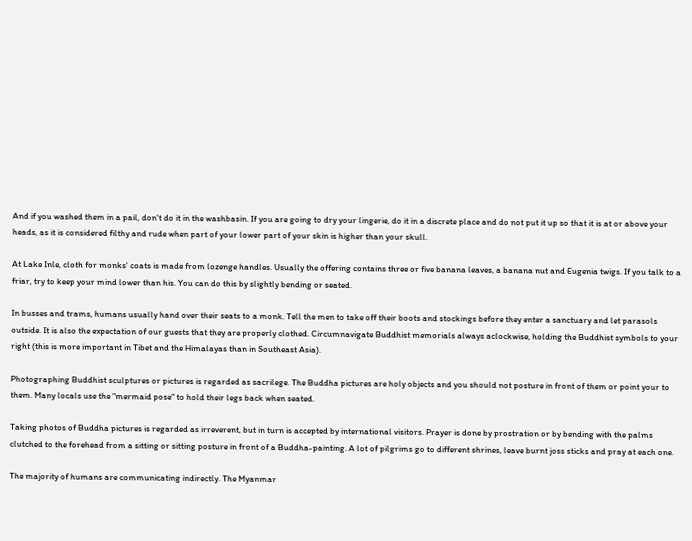And if you washed them in a pail, don't do it in the washbasin. If you are going to dry your lingerie, do it in a discrete place and do not put it up so that it is at or above your heads, as it is considered filthy and rude when part of your lower part of your skin is higher than your skull.

At Lake Inle, cloth for monks' coats is made from lozenge handles. Usually the offering contains three or five banana leaves, a banana nut and Eugenia twigs. If you talk to a friar, try to keep your mind lower than his. You can do this by slightly bending or seated.

In busses and trams, humans usually hand over their seats to a monk. Tell the men to take off their boots and stockings before they enter a sanctuary and let parasols outside. It is also the expectation of our guests that they are properly clothed. Circumnavigate Buddhist memorials always aclockwise, holding the Buddhist symbols to your right (this is more important in Tibet and the Himalayas than in Southeast Asia).

Photographing Buddhist sculptures or pictures is regarded as sacrilege. The Buddha pictures are holy objects and you should not posture in front of them or point your to them. Many locals use the "mermaid pose" to hold their legs back when seated.

Taking photos of Buddha pictures is regarded as irreverent, but in turn is accepted by international visitors. Prayer is done by prostration or by bending with the palms clutched to the forehead from a sitting or sitting posture in front of a Buddha-painting. A lot of pilgrims go to different shrines, leave burnt joss sticks and pray at each one.

The majority of humans are communicating indirectly. The Myanmar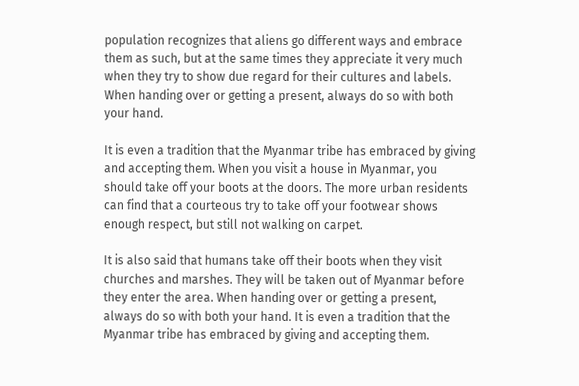population recognizes that aliens go different ways and embrace them as such, but at the same times they appreciate it very much when they try to show due regard for their cultures and labels. When handing over or getting a present, always do so with both your hand.

It is even a tradition that the Myanmar tribe has embraced by giving and accepting them. When you visit a house in Myanmar, you should take off your boots at the doors. The more urban residents can find that a courteous try to take off your footwear shows enough respect, but still not walking on carpet.

It is also said that humans take off their boots when they visit churches and marshes. They will be taken out of Myanmar before they enter the area. When handing over or getting a present, always do so with both your hand. It is even a tradition that the Myanmar tribe has embraced by giving and accepting them.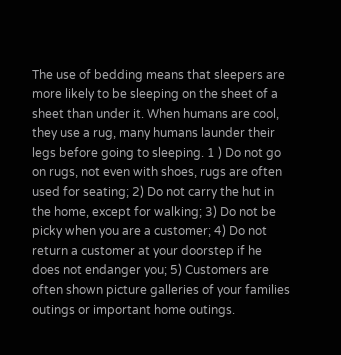The use of bedding means that sleepers are more likely to be sleeping on the sheet of a sheet than under it. When humans are cool, they use a rug, many humans launder their legs before going to sleeping. 1 ) Do not go on rugs, not even with shoes, rugs are often used for seating; 2) Do not carry the hut in the home, except for walking; 3) Do not be picky when you are a customer; 4) Do not return a customer at your doorstep if he does not endanger you; 5) Customers are often shown picture galleries of your families outings or important home outings.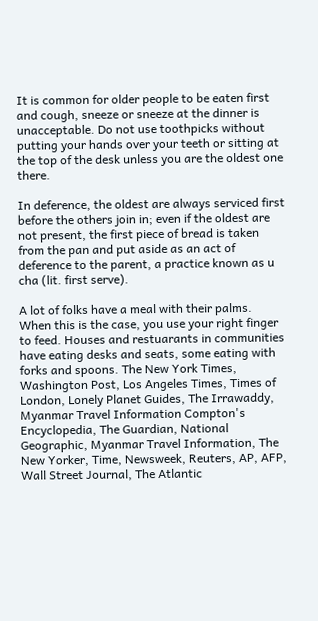It is common for older people to be eaten first and cough, sneeze or sneeze at the dinner is unacceptable. Do not use toothpicks without putting your hands over your teeth or sitting at the top of the desk unless you are the oldest one there.

In deference, the oldest are always serviced first before the others join in; even if the oldest are not present, the first piece of bread is taken from the pan and put aside as an act of deference to the parent, a practice known as u cha (lit. first serve).

A lot of folks have a meal with their palms. When this is the case, you use your right finger to feed. Houses and restuarants in communities have eating desks and seats, some eating with forks and spoons. The New York Times, Washington Post, Los Angeles Times, Times of London, Lonely Planet Guides, The Irrawaddy, Myanmar Travel Information Compton's Encyclopedia, The Guardian, National Geographic, Myanmar Travel Information, The New Yorker, Time, Newsweek, Reuters, AP, AFP, Wall Street Journal, The Atlantic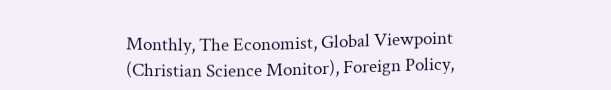Monthly, The Economist, Global Viewpoint (Christian Science Monitor), Foreign Policy,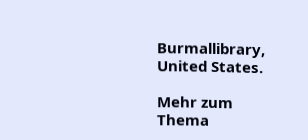Burmallibrary, United States.

Mehr zum Thema